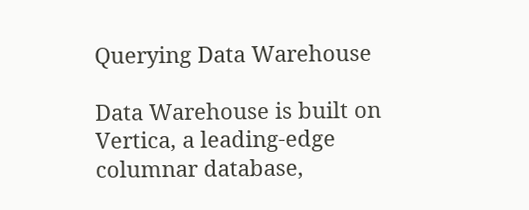Querying Data Warehouse

Data Warehouse is built on Vertica, a leading-edge columnar database,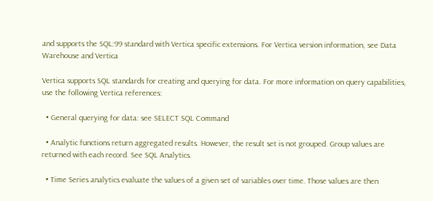and supports the SQL:99 standard with Vertica specific extensions. For Vertica version information, see Data Warehouse and Vertica

Vertica supports SQL standards for creating and querying for data. For more information on query capabilities, use the following Vertica references:

  • General querying for data: see SELECT SQL Command

  • Analytic functions return aggregated results. However, the result set is not grouped. Group values are returned with each record. See SQL Analytics.

  • Time Series analytics evaluate the values of a given set of variables over time. Those values are then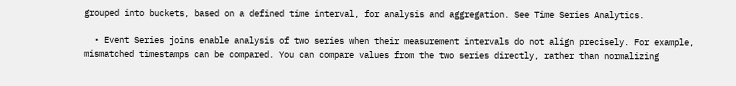grouped into buckets, based on a defined time interval, for analysis and aggregation. See Time Series Analytics.

  • Event Series joins enable analysis of two series when their measurement intervals do not align precisely. For example, mismatched timestamps can be compared. You can compare values from the two series directly, rather than normalizing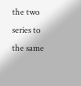the two series to the same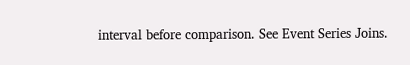interval before comparison. See Event Series Joins.